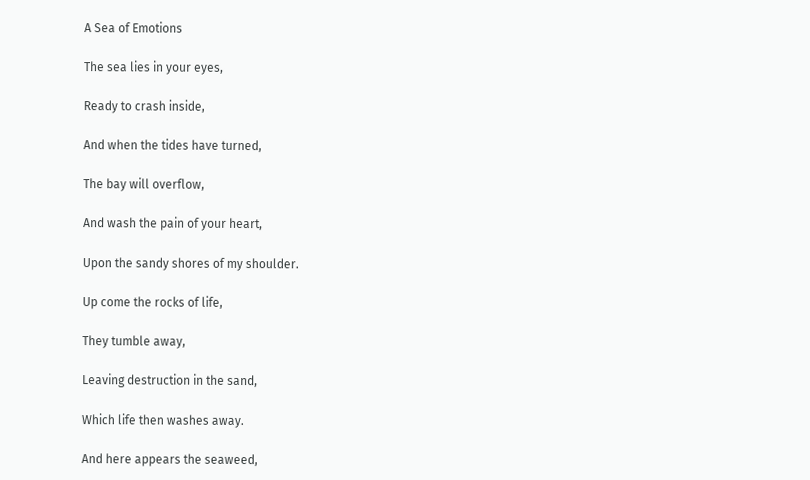A Sea of Emotions

The sea lies in your eyes,

Ready to crash inside,

And when the tides have turned,

The bay will overflow,

And wash the pain of your heart,

Upon the sandy shores of my shoulder.

Up come the rocks of life,

They tumble away,

Leaving destruction in the sand,

Which life then washes away.

And here appears the seaweed,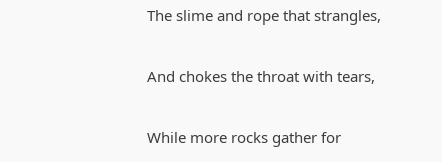The slime and rope that strangles,

And chokes the throat with tears,

While more rocks gather for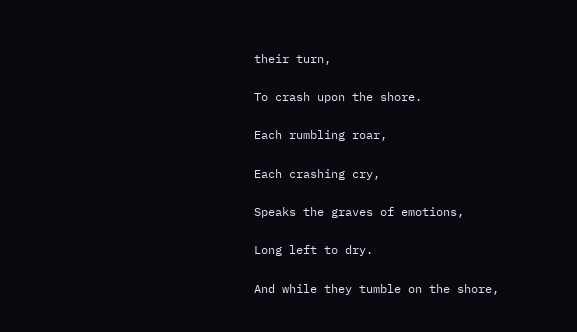their turn,

To crash upon the shore.

Each rumbling roar,

Each crashing cry,

Speaks the graves of emotions,

Long left to dry.

And while they tumble on the shore,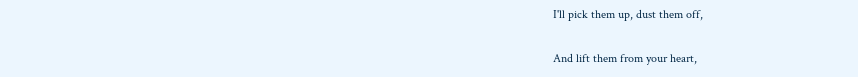I'll pick them up, dust them off,

And lift them from your heart,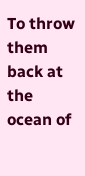To throw them back at the ocean of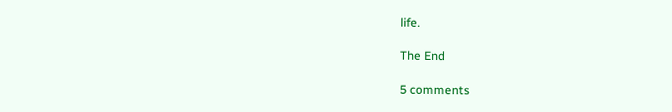life.

The End

5 comments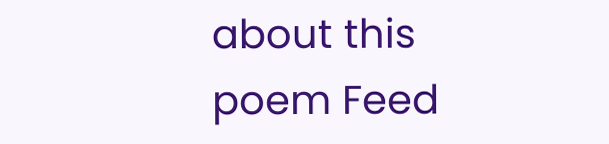about this poem Feed